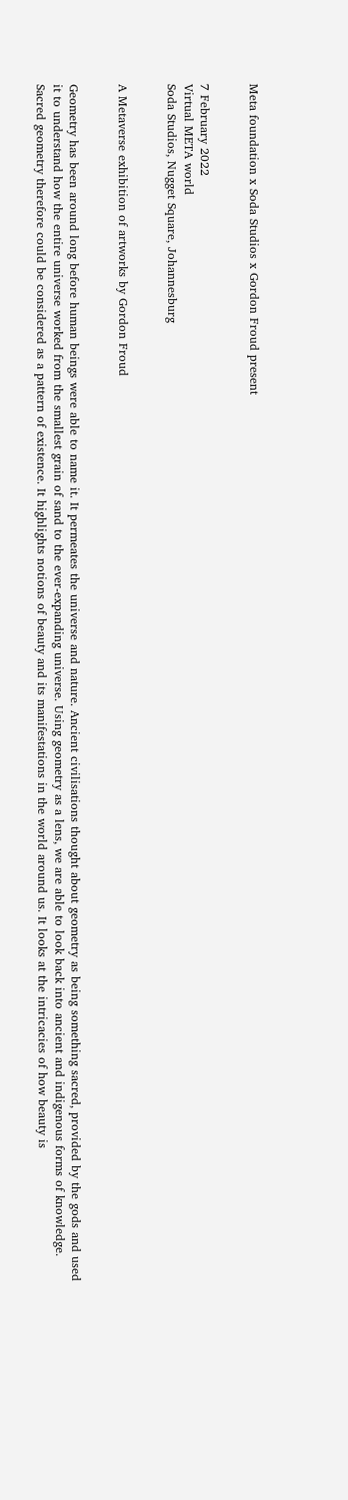Meta foundation x Soda Studios x Gordon Froud present


7 February 2022
Virtual META world
Soda Studios, Nugget Square, Johannesburg


A Metaverse exhibition of artworks by Gordon Froud


Geometry has been around long before human beings were able to name it. It permeates the universe and nature. Ancient civilisations thought about geometry as being something sacred, provided by the gods and used it to understand how the entire universe worked from the smallest grain of sand to the ever-expanding universe. Using geometry as a lens, we are able to look back into ancient and indigenous forms of knowledge. Sacred geometry therefore could be considered as a pattern of existence. It highlights notions of beauty and its manifestations in the world around us. It looks at the intricacies of how beauty is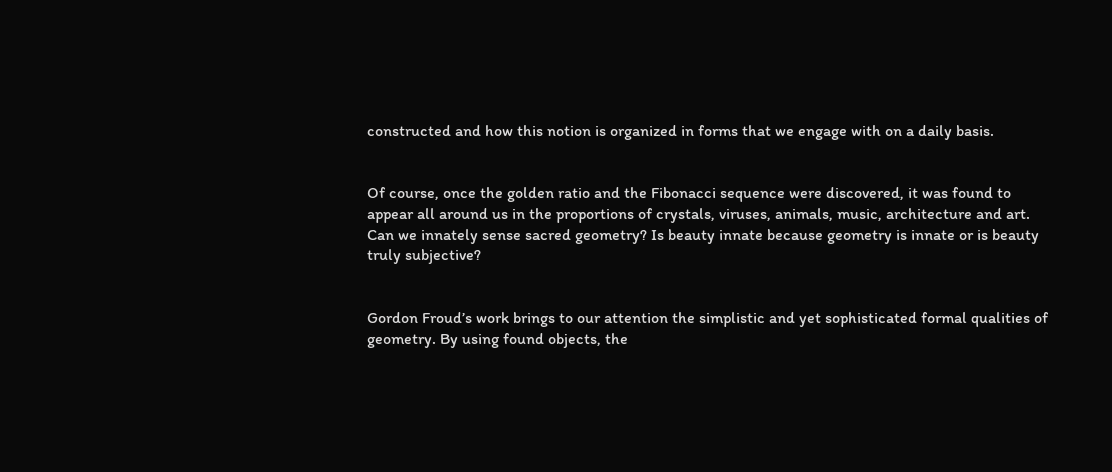constructed and how this notion is organized in forms that we engage with on a daily basis.


Of course, once the golden ratio and the Fibonacci sequence were discovered, it was found to appear all around us in the proportions of crystals, viruses, animals, music, architecture and art. Can we innately sense sacred geometry? Is beauty innate because geometry is innate or is beauty truly subjective?


Gordon Froud’s work brings to our attention the simplistic and yet sophisticated formal qualities of geometry. By using found objects, the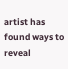artist has found ways to reveal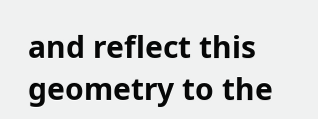and reflect this geometry to the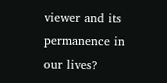viewer and its permanence in our lives?